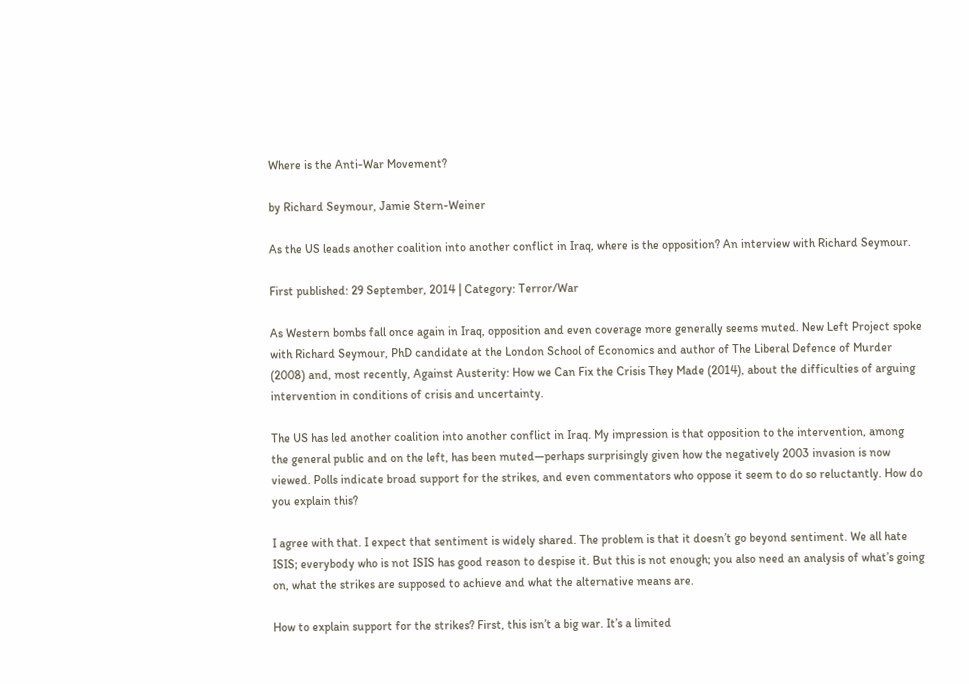Where is the Anti-War Movement?

by Richard Seymour, Jamie Stern-Weiner

As the US leads another coalition into another conflict in Iraq, where is the opposition? An interview with Richard Seymour.

First published: 29 September, 2014 | Category: Terror/War

As Western bombs fall once again in Iraq, opposition and even coverage more generally seems muted. New Left Project spoke with Richard Seymour, PhD candidate at the London School of Economics and author of The Liberal Defence of Murder (2008) and, most recently, Against Austerity: How we Can Fix the Crisis They Made (2014), about the difficulties of arguing intervention in conditions of crisis and uncertainty.

The US has led another coalition into another conflict in Iraq. My impression is that opposition to the intervention, among the general public and on the left, has been muted—perhaps surprisingly given how the negatively 2003 invasion is now viewed. Polls indicate broad support for the strikes, and even commentators who oppose it seem to do so reluctantly. How do you explain this?

I agree with that. I expect that sentiment is widely shared. The problem is that it doesn’t go beyond sentiment. We all hate ISIS; everybody who is not ISIS has good reason to despise it. But this is not enough; you also need an analysis of what’s going on, what the strikes are supposed to achieve and what the alternative means are.

How to explain support for the strikes? First, this isn’t a big war. It’s a limited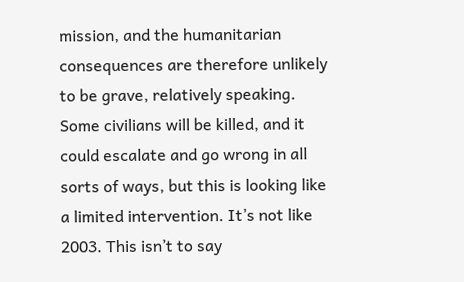mission, and the humanitarian consequences are therefore unlikely to be grave, relatively speaking. Some civilians will be killed, and it could escalate and go wrong in all sorts of ways, but this is looking like a limited intervention. It’s not like 2003. This isn’t to say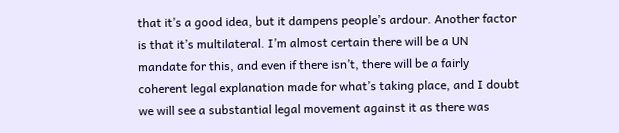that it’s a good idea, but it dampens people’s ardour. Another factor is that it’s multilateral. I’m almost certain there will be a UN mandate for this, and even if there isn’t, there will be a fairly coherent legal explanation made for what’s taking place, and I doubt we will see a substantial legal movement against it as there was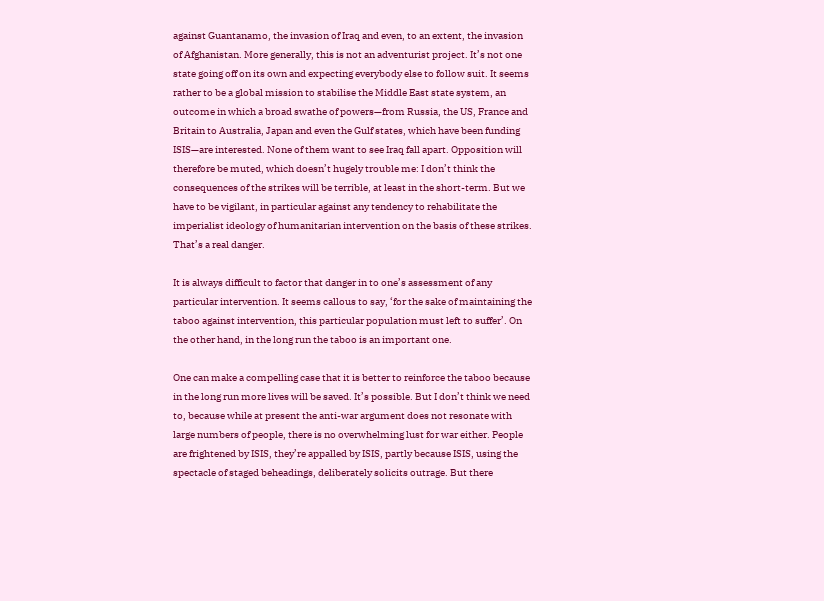against Guantanamo, the invasion of Iraq and even, to an extent, the invasion of Afghanistan. More generally, this is not an adventurist project. It’s not one state going off on its own and expecting everybody else to follow suit. It seems rather to be a global mission to stabilise the Middle East state system, an outcome in which a broad swathe of powers—from Russia, the US, France and Britain to Australia, Japan and even the Gulf states, which have been funding ISIS—are interested. None of them want to see Iraq fall apart. Opposition will therefore be muted, which doesn’t hugely trouble me: I don’t think the consequences of the strikes will be terrible, at least in the short-term. But we have to be vigilant, in particular against any tendency to rehabilitate the imperialist ideology of humanitarian intervention on the basis of these strikes. That’s a real danger.

It is always difficult to factor that danger in to one’s assessment of any particular intervention. It seems callous to say, ‘for the sake of maintaining the taboo against intervention, this particular population must left to suffer’. On the other hand, in the long run the taboo is an important one.

One can make a compelling case that it is better to reinforce the taboo because in the long run more lives will be saved. It’s possible. But I don’t think we need to, because while at present the anti-war argument does not resonate with large numbers of people, there is no overwhelming lust for war either. People are frightened by ISIS, they’re appalled by ISIS, partly because ISIS, using the spectacle of staged beheadings, deliberately solicits outrage. But there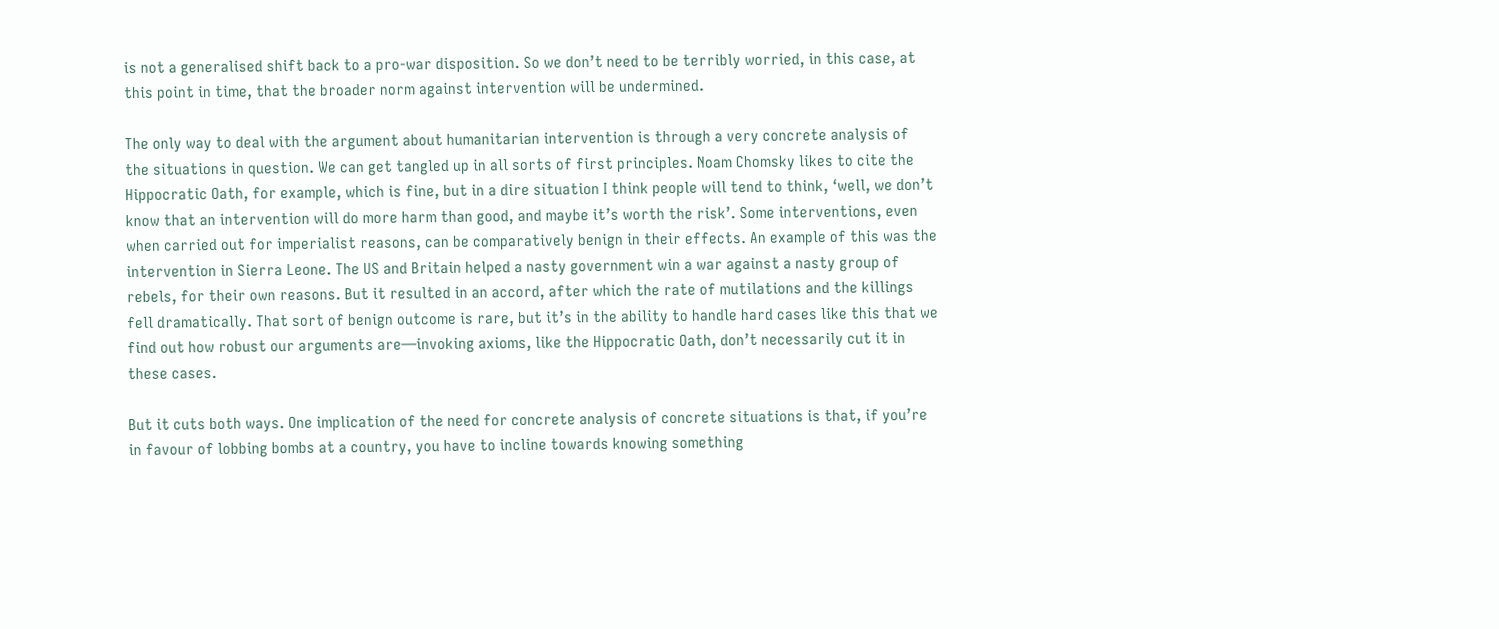is not a generalised shift back to a pro-war disposition. So we don’t need to be terribly worried, in this case, at this point in time, that the broader norm against intervention will be undermined.

The only way to deal with the argument about humanitarian intervention is through a very concrete analysis of the situations in question. We can get tangled up in all sorts of first principles. Noam Chomsky likes to cite the Hippocratic Oath, for example, which is fine, but in a dire situation I think people will tend to think, ‘well, we don’t know that an intervention will do more harm than good, and maybe it’s worth the risk’. Some interventions, even when carried out for imperialist reasons, can be comparatively benign in their effects. An example of this was the intervention in Sierra Leone. The US and Britain helped a nasty government win a war against a nasty group of rebels, for their own reasons. But it resulted in an accord, after which the rate of mutilations and the killings fell dramatically. That sort of benign outcome is rare, but it’s in the ability to handle hard cases like this that we find out how robust our arguments are—invoking axioms, like the Hippocratic Oath, don’t necessarily cut it in these cases.

But it cuts both ways. One implication of the need for concrete analysis of concrete situations is that, if you’re in favour of lobbing bombs at a country, you have to incline towards knowing something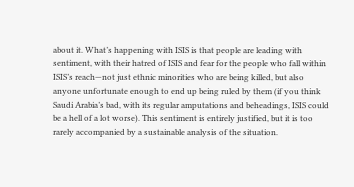about it. What’s happening with ISIS is that people are leading with sentiment, with their hatred of ISIS and fear for the people who fall within ISIS’s reach—not just ethnic minorities who are being killed, but also anyone unfortunate enough to end up being ruled by them (if you think Saudi Arabia’s bad, with its regular amputations and beheadings, ISIS could be a hell of a lot worse). This sentiment is entirely justified, but it is too rarely accompanied by a sustainable analysis of the situation.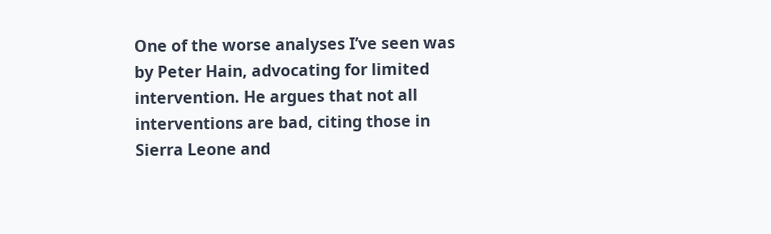One of the worse analyses I’ve seen was by Peter Hain, advocating for limited intervention. He argues that not all interventions are bad, citing those in Sierra Leone and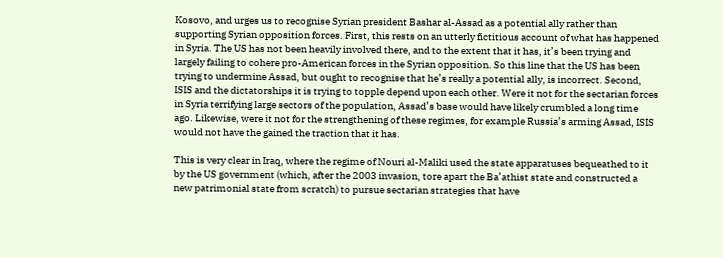Kosovo, and urges us to recognise Syrian president Bashar al-Assad as a potential ally rather than supporting Syrian opposition forces. First, this rests on an utterly fictitious account of what has happened in Syria. The US has not been heavily involved there, and to the extent that it has, it’s been trying and largely failing to cohere pro-American forces in the Syrian opposition. So this line that the US has been trying to undermine Assad, but ought to recognise that he’s really a potential ally, is incorrect. Second, ISIS and the dictatorships it is trying to topple depend upon each other. Were it not for the sectarian forces in Syria terrifying large sectors of the population, Assad’s base would have likely crumbled a long time ago. Likewise, were it not for the strengthening of these regimes, for example Russia’s arming Assad, ISIS would not have the gained the traction that it has.

This is very clear in Iraq, where the regime of Nouri al-Maliki used the state apparatuses bequeathed to it by the US government (which, after the 2003 invasion, tore apart the Ba’athist state and constructed a new patrimonial state from scratch) to pursue sectarian strategies that have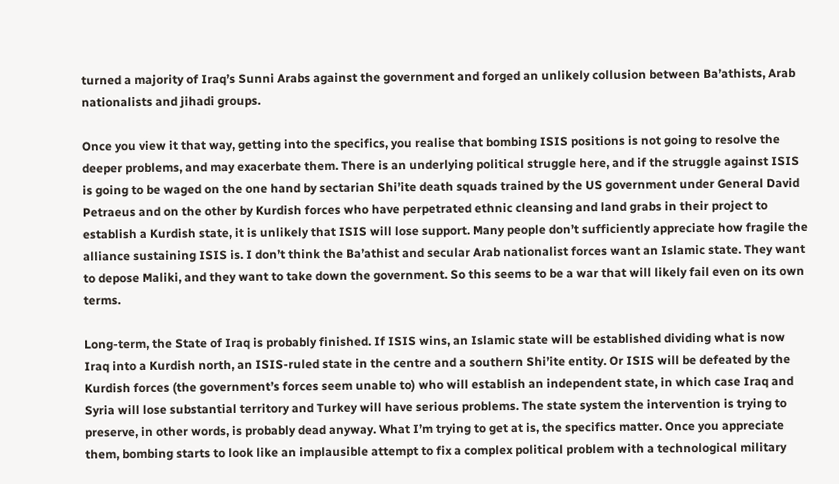turned a majority of Iraq’s Sunni Arabs against the government and forged an unlikely collusion between Ba’athists, Arab nationalists and jihadi groups.

Once you view it that way, getting into the specifics, you realise that bombing ISIS positions is not going to resolve the deeper problems, and may exacerbate them. There is an underlying political struggle here, and if the struggle against ISIS is going to be waged on the one hand by sectarian Shi’ite death squads trained by the US government under General David Petraeus and on the other by Kurdish forces who have perpetrated ethnic cleansing and land grabs in their project to establish a Kurdish state, it is unlikely that ISIS will lose support. Many people don’t sufficiently appreciate how fragile the alliance sustaining ISIS is. I don’t think the Ba’athist and secular Arab nationalist forces want an Islamic state. They want to depose Maliki, and they want to take down the government. So this seems to be a war that will likely fail even on its own terms.

Long-term, the State of Iraq is probably finished. If ISIS wins, an Islamic state will be established dividing what is now Iraq into a Kurdish north, an ISIS-ruled state in the centre and a southern Shi’ite entity. Or ISIS will be defeated by the Kurdish forces (the government’s forces seem unable to) who will establish an independent state, in which case Iraq and Syria will lose substantial territory and Turkey will have serious problems. The state system the intervention is trying to preserve, in other words, is probably dead anyway. What I’m trying to get at is, the specifics matter. Once you appreciate them, bombing starts to look like an implausible attempt to fix a complex political problem with a technological military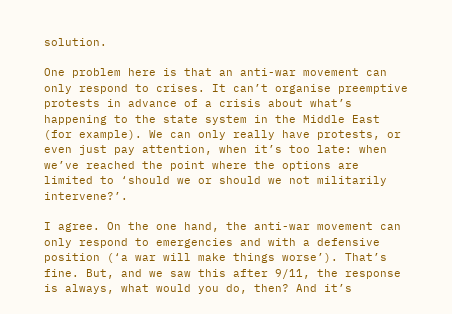solution.

One problem here is that an anti-war movement can only respond to crises. It can’t organise preemptive protests in advance of a crisis about what’s happening to the state system in the Middle East (for example). We can only really have protests, or even just pay attention, when it’s too late: when we’ve reached the point where the options are limited to ‘should we or should we not militarily intervene?’.

I agree. On the one hand, the anti-war movement can only respond to emergencies and with a defensive position (‘a war will make things worse’). That’s fine. But, and we saw this after 9/11, the response is always, what would you do, then? And it’s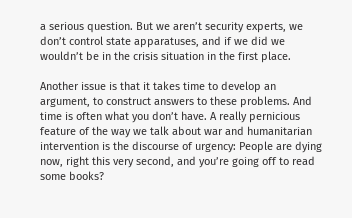a serious question. But we aren’t security experts, we don’t control state apparatuses, and if we did we wouldn’t be in the crisis situation in the first place.

Another issue is that it takes time to develop an argument, to construct answers to these problems. And time is often what you don’t have. A really pernicious feature of the way we talk about war and humanitarian intervention is the discourse of urgency: People are dying now, right this very second, and you’re going off to read some books?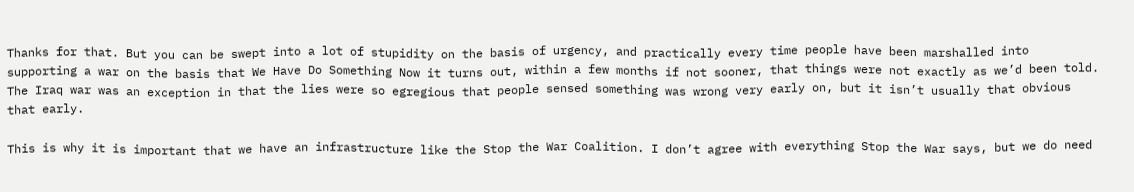Thanks for that. But you can be swept into a lot of stupidity on the basis of urgency, and practically every time people have been marshalled into supporting a war on the basis that We Have Do Something Now it turns out, within a few months if not sooner, that things were not exactly as we’d been told. The Iraq war was an exception in that the lies were so egregious that people sensed something was wrong very early on, but it isn’t usually that obvious that early.

This is why it is important that we have an infrastructure like the Stop the War Coalition. I don’t agree with everything Stop the War says, but we do need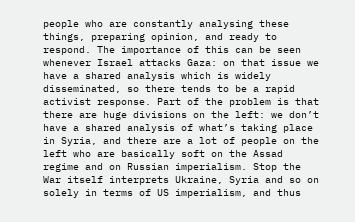people who are constantly analysing these things, preparing opinion, and ready to respond. The importance of this can be seen whenever Israel attacks Gaza: on that issue we have a shared analysis which is widely disseminated, so there tends to be a rapid activist response. Part of the problem is that there are huge divisions on the left: we don’t have a shared analysis of what’s taking place in Syria, and there are a lot of people on the left who are basically soft on the Assad regime and on Russian imperialism. Stop the War itself interprets Ukraine, Syria and so on solely in terms of US imperialism, and thus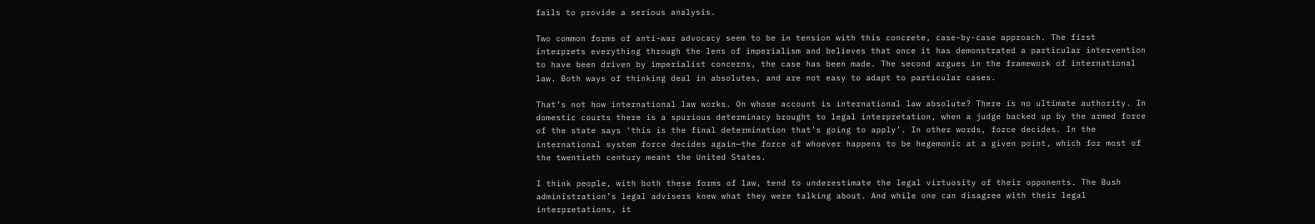fails to provide a serious analysis.

Two common forms of anti-war advocacy seem to be in tension with this concrete, case-by-case approach. The first interprets everything through the lens of imperialism and believes that once it has demonstrated a particular intervention to have been driven by imperialist concerns, the case has been made. The second argues in the framework of international law. Both ways of thinking deal in absolutes, and are not easy to adapt to particular cases.

That’s not how international law works. On whose account is international law absolute? There is no ultimate authority. In domestic courts there is a spurious determinacy brought to legal interpretation, when a judge backed up by the armed force of the state says ‘this is the final determination that’s going to apply’. In other words, force decides. In the international system force decides again—the force of whoever happens to be hegemonic at a given point, which for most of the twentieth century meant the United States.

I think people, with both these forms of law, tend to underestimate the legal virtuosity of their opponents. The Bush administration’s legal advisers knew what they were talking about. And while one can disagree with their legal interpretations, it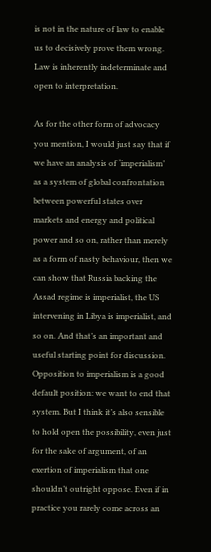is not in the nature of law to enable us to decisively prove them wrong. Law is inherently indeterminate and open to interpretation.

As for the other form of advocacy you mention, I would just say that if we have an analysis of ‘imperialism’ as a system of global confrontation between powerful states over markets and energy and political power and so on, rather than merely as a form of nasty behaviour, then we can show that Russia backing the Assad regime is imperialist, the US intervening in Libya is imperialist, and so on. And that’s an important and useful starting point for discussion. Opposition to imperialism is a good default position: we want to end that system. But I think it’s also sensible to hold open the possibility, even just for the sake of argument, of an exertion of imperialism that one shouldn’t outright oppose. Even if in practice you rarely come across an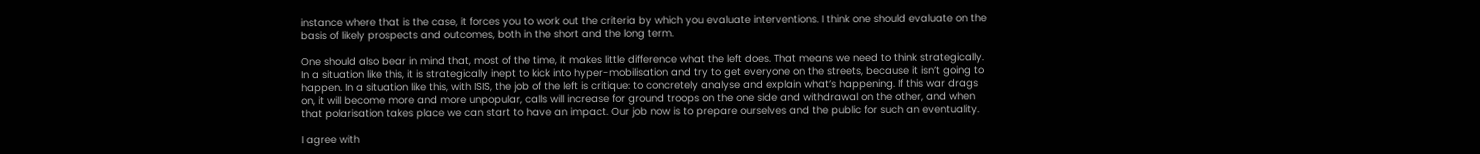instance where that is the case, it forces you to work out the criteria by which you evaluate interventions. I think one should evaluate on the basis of likely prospects and outcomes, both in the short and the long term.

One should also bear in mind that, most of the time, it makes little difference what the left does. That means we need to think strategically. In a situation like this, it is strategically inept to kick into hyper-mobilisation and try to get everyone on the streets, because it isn’t going to happen. In a situation like this, with ISIS, the job of the left is critique: to concretely analyse and explain what’s happening. If this war drags on, it will become more and more unpopular, calls will increase for ground troops on the one side and withdrawal on the other, and when that polarisation takes place we can start to have an impact. Our job now is to prepare ourselves and the public for such an eventuality.

I agree with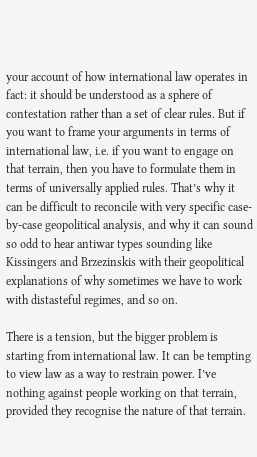your account of how international law operates in fact: it should be understood as a sphere of contestation rather than a set of clear rules. But if you want to frame your arguments in terms of international law, i.e. if you want to engage on that terrain, then you have to formulate them in terms of universally applied rules. That’s why it can be difficult to reconcile with very specific case-by-case geopolitical analysis, and why it can sound so odd to hear antiwar types sounding like Kissingers and Brzezinskis with their geopolitical explanations of why sometimes we have to work with distasteful regimes, and so on.

There is a tension, but the bigger problem is starting from international law. It can be tempting to view law as a way to restrain power. I’ve nothing against people working on that terrain, provided they recognise the nature of that terrain.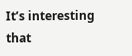It’s interesting that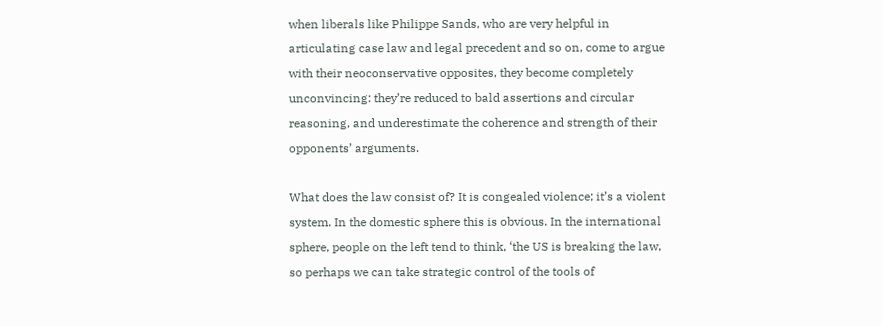when liberals like Philippe Sands, who are very helpful in articulating case law and legal precedent and so on, come to argue with their neoconservative opposites, they become completely unconvincing: they’re reduced to bald assertions and circular reasoning, and underestimate the coherence and strength of their opponents’ arguments.

What does the law consist of? It is congealed violence; it’s a violent system. In the domestic sphere this is obvious. In the international sphere, people on the left tend to think, ‘the US is breaking the law, so perhaps we can take strategic control of the tools of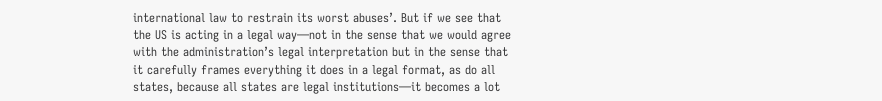international law to restrain its worst abuses’. But if we see that the US is acting in a legal way—not in the sense that we would agree with the administration’s legal interpretation but in the sense that it carefully frames everything it does in a legal format, as do all states, because all states are legal institutions—it becomes a lot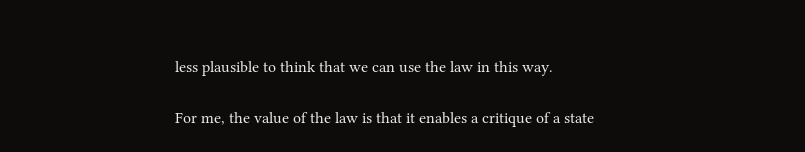less plausible to think that we can use the law in this way.

For me, the value of the law is that it enables a critique of a state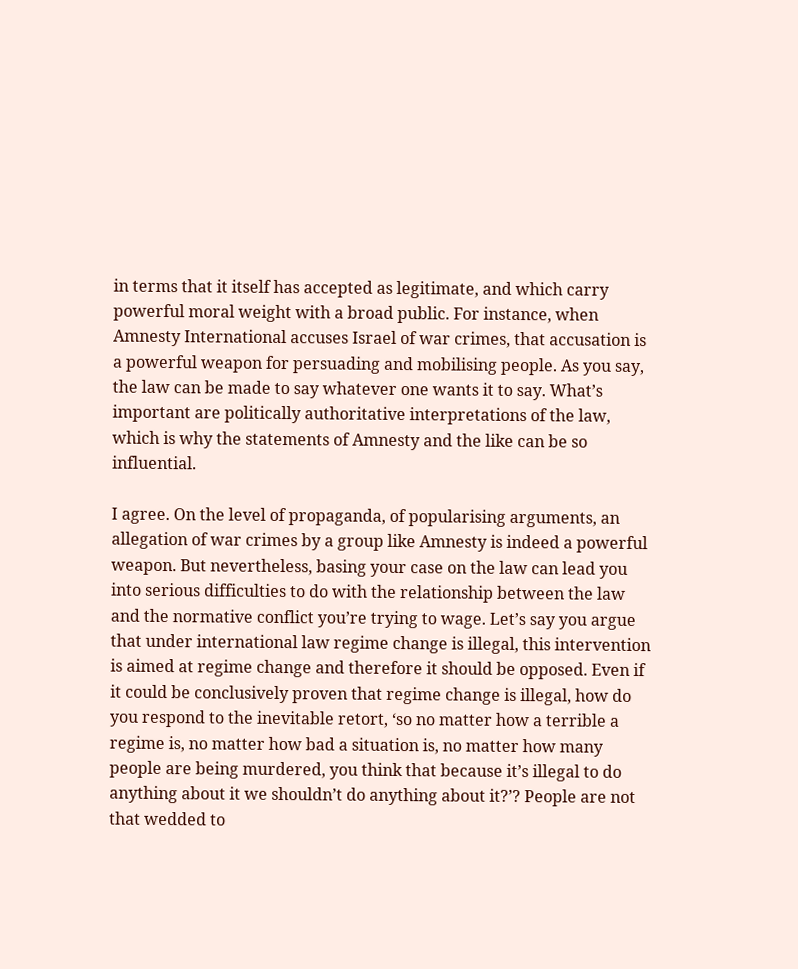in terms that it itself has accepted as legitimate, and which carry powerful moral weight with a broad public. For instance, when Amnesty International accuses Israel of war crimes, that accusation is a powerful weapon for persuading and mobilising people. As you say, the law can be made to say whatever one wants it to say. What’s important are politically authoritative interpretations of the law, which is why the statements of Amnesty and the like can be so influential.

I agree. On the level of propaganda, of popularising arguments, an allegation of war crimes by a group like Amnesty is indeed a powerful weapon. But nevertheless, basing your case on the law can lead you into serious difficulties to do with the relationship between the law and the normative conflict you’re trying to wage. Let’s say you argue that under international law regime change is illegal, this intervention is aimed at regime change and therefore it should be opposed. Even if it could be conclusively proven that regime change is illegal, how do you respond to the inevitable retort, ‘so no matter how a terrible a regime is, no matter how bad a situation is, no matter how many people are being murdered, you think that because it’s illegal to do anything about it we shouldn’t do anything about it?’? People are not that wedded to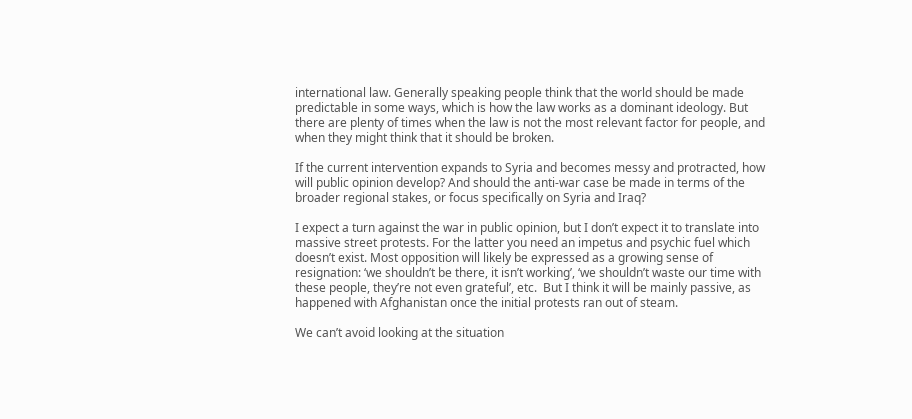international law. Generally speaking people think that the world should be made predictable in some ways, which is how the law works as a dominant ideology. But there are plenty of times when the law is not the most relevant factor for people, and when they might think that it should be broken.

If the current intervention expands to Syria and becomes messy and protracted, how will public opinion develop? And should the anti-war case be made in terms of the broader regional stakes, or focus specifically on Syria and Iraq?

I expect a turn against the war in public opinion, but I don’t expect it to translate into massive street protests. For the latter you need an impetus and psychic fuel which doesn’t exist. Most opposition will likely be expressed as a growing sense of resignation: ‘we shouldn’t be there, it isn’t working’, ‘we shouldn’t waste our time with these people, they’re not even grateful’, etc.  But I think it will be mainly passive, as happened with Afghanistan once the initial protests ran out of steam.

We can’t avoid looking at the situation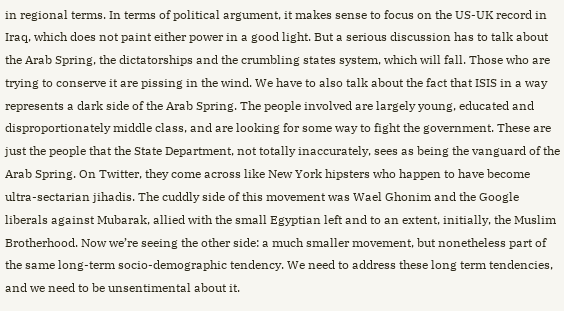in regional terms. In terms of political argument, it makes sense to focus on the US-UK record in Iraq, which does not paint either power in a good light. But a serious discussion has to talk about the Arab Spring, the dictatorships and the crumbling states system, which will fall. Those who are trying to conserve it are pissing in the wind. We have to also talk about the fact that ISIS in a way represents a dark side of the Arab Spring. The people involved are largely young, educated and disproportionately middle class, and are looking for some way to fight the government. These are just the people that the State Department, not totally inaccurately, sees as being the vanguard of the Arab Spring. On Twitter, they come across like New York hipsters who happen to have become ultra-sectarian jihadis. The cuddly side of this movement was Wael Ghonim and the Google liberals against Mubarak, allied with the small Egyptian left and to an extent, initially, the Muslim Brotherhood. Now we’re seeing the other side: a much smaller movement, but nonetheless part of the same long-term socio-demographic tendency. We need to address these long term tendencies, and we need to be unsentimental about it.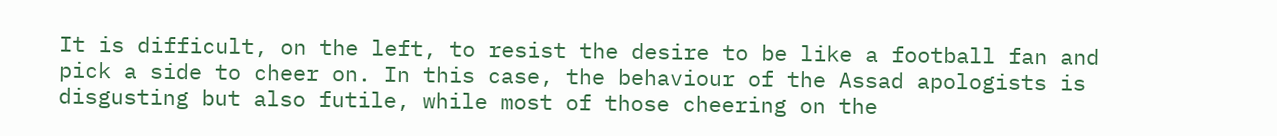It is difficult, on the left, to resist the desire to be like a football fan and pick a side to cheer on. In this case, the behaviour of the Assad apologists is disgusting but also futile, while most of those cheering on the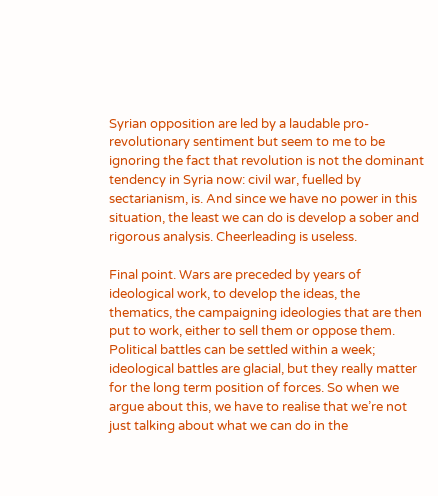Syrian opposition are led by a laudable pro-revolutionary sentiment but seem to me to be ignoring the fact that revolution is not the dominant tendency in Syria now: civil war, fuelled by sectarianism, is. And since we have no power in this situation, the least we can do is develop a sober and rigorous analysis. Cheerleading is useless.

Final point. Wars are preceded by years of ideological work, to develop the ideas, the thematics, the campaigning ideologies that are then put to work, either to sell them or oppose them. Political battles can be settled within a week; ideological battles are glacial, but they really matter for the long term position of forces. So when we argue about this, we have to realise that we’re not just talking about what we can do in the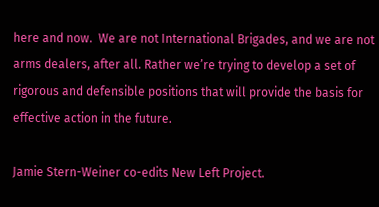here and now.  We are not International Brigades, and we are not arms dealers, after all. Rather we’re trying to develop a set of rigorous and defensible positions that will provide the basis for effective action in the future.

Jamie Stern-Weiner co-edits New Left Project.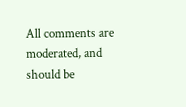All comments are moderated, and should be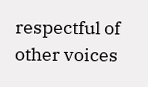respectful of other voices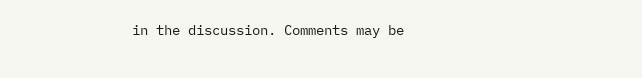in the discussion. Comments may be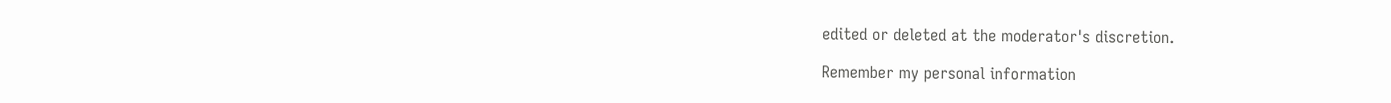edited or deleted at the moderator's discretion.

Remember my personal information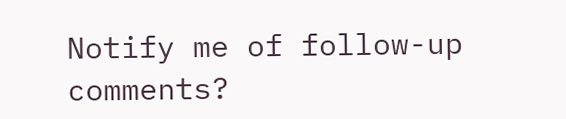Notify me of follow-up comments?